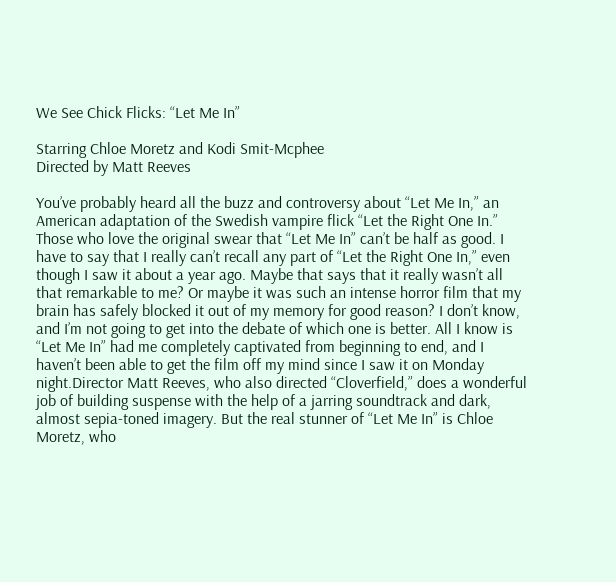We See Chick Flicks: “Let Me In”

Starring Chloe Moretz and Kodi Smit-Mcphee
Directed by Matt Reeves

You’ve probably heard all the buzz and controversy about “Let Me In,” an American adaptation of the Swedish vampire flick “Let the Right One In.” Those who love the original swear that “Let Me In” can’t be half as good. I have to say that I really can’t recall any part of “Let the Right One In,” even though I saw it about a year ago. Maybe that says that it really wasn’t all that remarkable to me? Or maybe it was such an intense horror film that my brain has safely blocked it out of my memory for good reason? I don’t know, and I’m not going to get into the debate of which one is better. All I know is “Let Me In” had me completely captivated from beginning to end, and I haven’t been able to get the film off my mind since I saw it on Monday night.Director Matt Reeves, who also directed “Cloverfield,” does a wonderful job of building suspense with the help of a jarring soundtrack and dark, almost sepia-toned imagery. But the real stunner of “Let Me In” is Chloe Moretz, who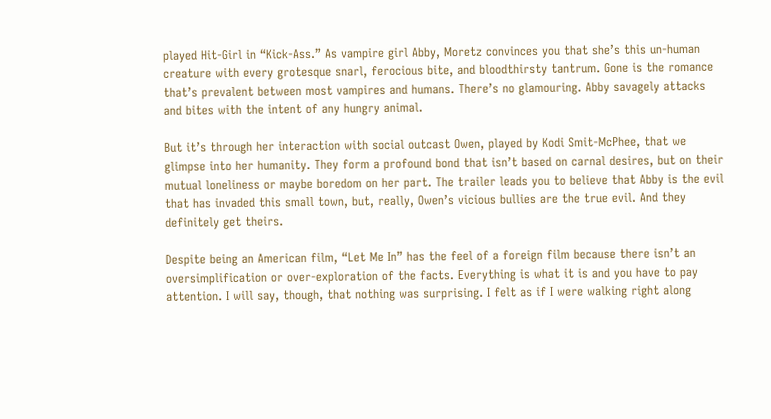played Hit-Girl in “Kick-Ass.” As vampire girl Abby, Moretz convinces you that she’s this un-human creature with every grotesque snarl, ferocious bite, and bloodthirsty tantrum. Gone is the romance that’s prevalent between most vampires and humans. There’s no glamouring. Abby savagely attacks and bites with the intent of any hungry animal.

But it’s through her interaction with social outcast Owen, played by Kodi Smit-McPhee, that we glimpse into her humanity. They form a profound bond that isn’t based on carnal desires, but on their mutual loneliness or maybe boredom on her part. The trailer leads you to believe that Abby is the evil that has invaded this small town, but, really, Owen’s vicious bullies are the true evil. And they definitely get theirs.

Despite being an American film, “Let Me In” has the feel of a foreign film because there isn’t an oversimplification or over-exploration of the facts. Everything is what it is and you have to pay attention. I will say, though, that nothing was surprising. I felt as if I were walking right along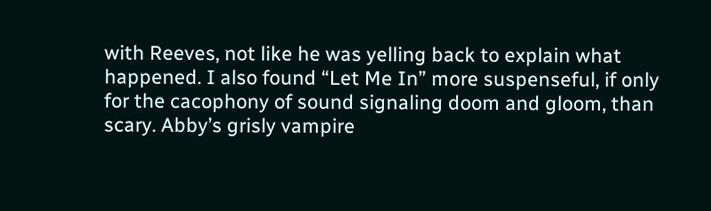with Reeves, not like he was yelling back to explain what happened. I also found “Let Me In” more suspenseful, if only for the cacophony of sound signaling doom and gloom, than scary. Abby’s grisly vampire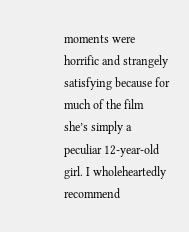moments were horrific and strangely satisfying because for much of the film she’s simply a peculiar 12-year-old girl. I wholeheartedly recommend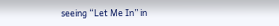seeing “Let Me In” in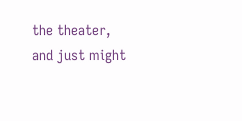the theater, and just might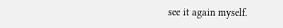see it again myself.